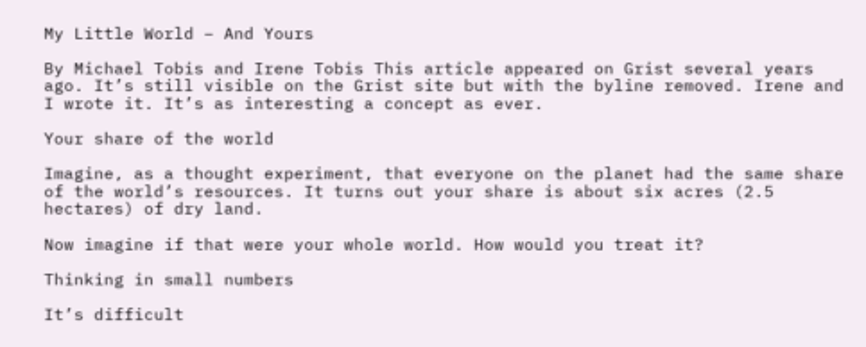My Little World – And Yours

By Michael Tobis and Irene Tobis This article appeared on Grist several years ago. It’s still visible on the Grist site but with the byline removed. Irene and I wrote it. It’s as interesting a concept as ever.

Your share of the world

Imagine, as a thought experiment, that everyone on the planet had the same share of the world’s resources. It turns out your share is about six acres (2.5 hectares) of dry land.

Now imagine if that were your whole world. How would you treat it?

Thinking in small numbers

It’s difficult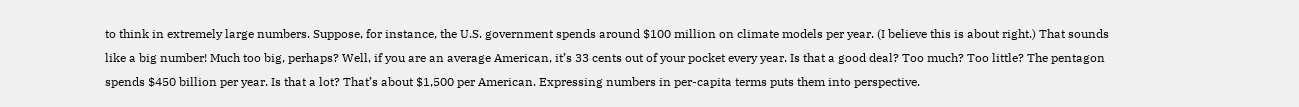to think in extremely large numbers. Suppose, for instance, the U.S. government spends around $100 million on climate models per year. (I believe this is about right.) That sounds like a big number! Much too big, perhaps? Well, if you are an average American, it’s 33 cents out of your pocket every year. Is that a good deal? Too much? Too little? The pentagon spends $450 billion per year. Is that a lot? That’s about $1,500 per American. Expressing numbers in per-capita terms puts them into perspective.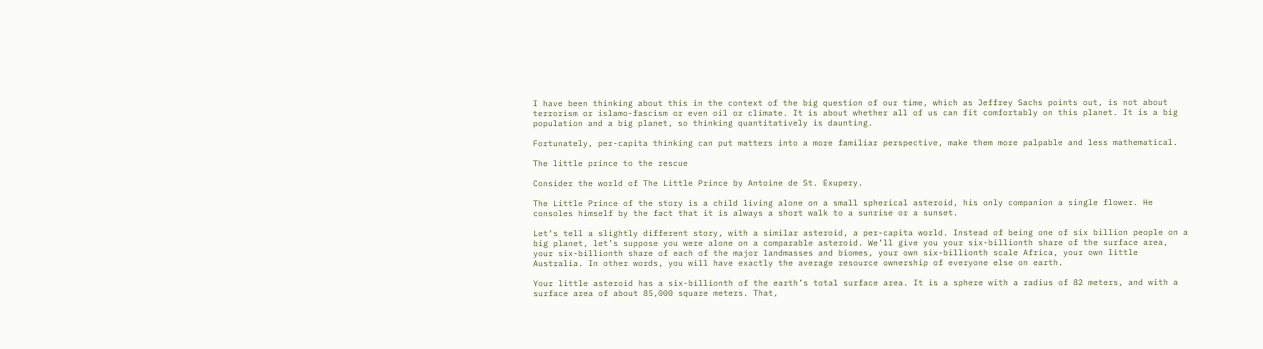I have been thinking about this in the context of the big question of our time, which as Jeffrey Sachs points out, is not about terrorism or islamo-fascism or even oil or climate. It is about whether all of us can fit comfortably on this planet. It is a big population and a big planet, so thinking quantitatively is daunting.

Fortunately, per-capita thinking can put matters into a more familiar perspective, make them more palpable and less mathematical.

The little prince to the rescue

Consider the world of The Little Prince by Antoine de St. Exupery.

The Little Prince of the story is a child living alone on a small spherical asteroid, his only companion a single flower. He consoles himself by the fact that it is always a short walk to a sunrise or a sunset.

Let’s tell a slightly different story, with a similar asteroid, a per-capita world. Instead of being one of six billion people on a big planet, let’s suppose you were alone on a comparable asteroid. We’ll give you your six-billionth share of the surface area, your six-billionth share of each of the major landmasses and biomes, your own six-billionth scale Africa, your own little Australia. In other words, you will have exactly the average resource ownership of everyone else on earth.

Your little asteroid has a six-billionth of the earth’s total surface area. It is a sphere with a radius of 82 meters, and with a surface area of about 85,000 square meters. That,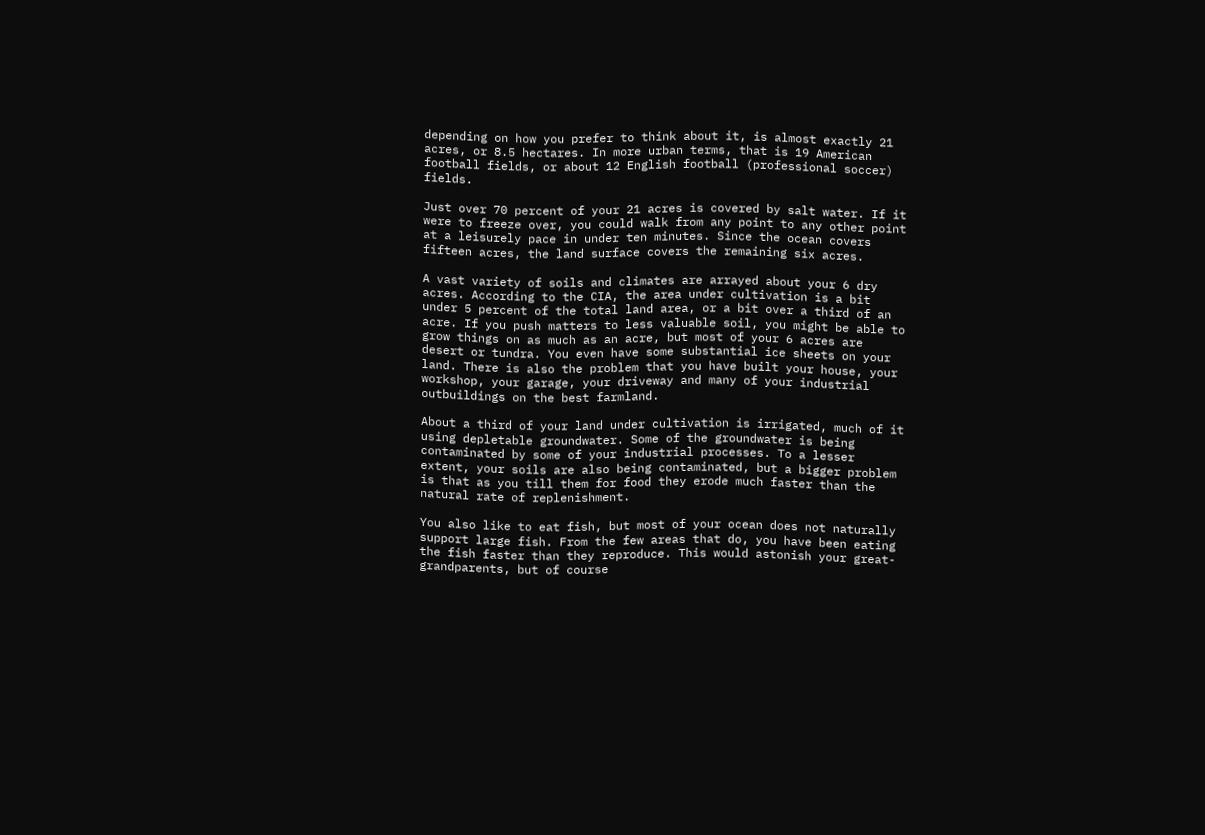depending on how you prefer to think about it, is almost exactly 21 acres, or 8.5 hectares. In more urban terms, that is 19 American football fields, or about 12 English football (professional soccer) fields.

Just over 70 percent of your 21 acres is covered by salt water. If it were to freeze over, you could walk from any point to any other point at a leisurely pace in under ten minutes. Since the ocean covers fifteen acres, the land surface covers the remaining six acres.

A vast variety of soils and climates are arrayed about your 6 dry acres. According to the CIA, the area under cultivation is a bit under 5 percent of the total land area, or a bit over a third of an acre. If you push matters to less valuable soil, you might be able to grow things on as much as an acre, but most of your 6 acres are desert or tundra. You even have some substantial ice sheets on your land. There is also the problem that you have built your house, your workshop, your garage, your driveway and many of your industrial outbuildings on the best farmland.

About a third of your land under cultivation is irrigated, much of it using depletable groundwater. Some of the groundwater is being contaminated by some of your industrial processes. To a lesser extent, your soils are also being contaminated, but a bigger problem is that as you till them for food they erode much faster than the natural rate of replenishment.

You also like to eat fish, but most of your ocean does not naturally support large fish. From the few areas that do, you have been eating the fish faster than they reproduce. This would astonish your great-grandparents, but of course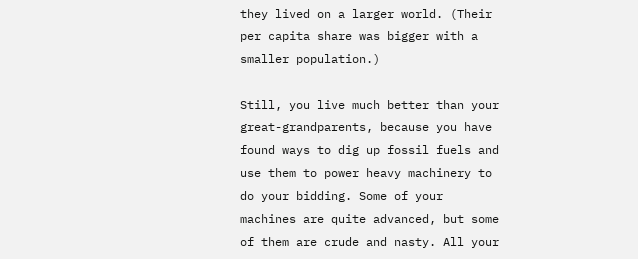they lived on a larger world. (Their per capita share was bigger with a smaller population.)

Still, you live much better than your great-grandparents, because you have found ways to dig up fossil fuels and use them to power heavy machinery to do your bidding. Some of your machines are quite advanced, but some of them are crude and nasty. All your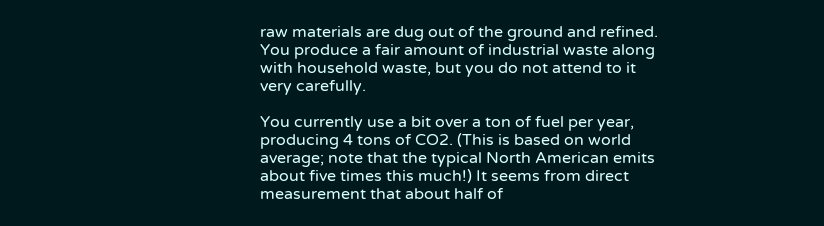raw materials are dug out of the ground and refined. You produce a fair amount of industrial waste along with household waste, but you do not attend to it very carefully.

You currently use a bit over a ton of fuel per year, producing 4 tons of CO2. (This is based on world average; note that the typical North American emits about five times this much!) It seems from direct measurement that about half of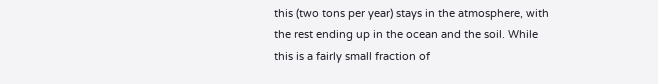this (two tons per year) stays in the atmosphere, with the rest ending up in the ocean and the soil. While this is a fairly small fraction of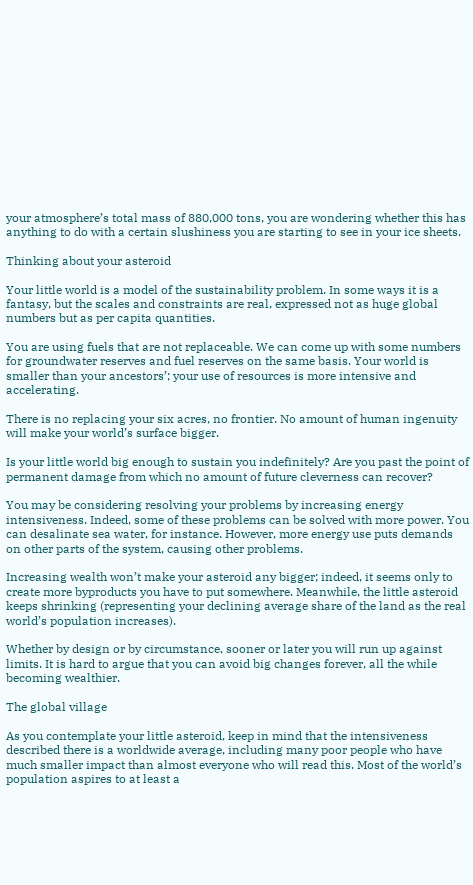your atmosphere’s total mass of 880,000 tons, you are wondering whether this has anything to do with a certain slushiness you are starting to see in your ice sheets.

Thinking about your asteroid

Your little world is a model of the sustainability problem. In some ways it is a fantasy, but the scales and constraints are real, expressed not as huge global numbers but as per capita quantities.

You are using fuels that are not replaceable. We can come up with some numbers for groundwater reserves and fuel reserves on the same basis. Your world is smaller than your ancestors’; your use of resources is more intensive and accelerating.

There is no replacing your six acres, no frontier. No amount of human ingenuity will make your world’s surface bigger.

Is your little world big enough to sustain you indefinitely? Are you past the point of permanent damage from which no amount of future cleverness can recover?

You may be considering resolving your problems by increasing energy intensiveness. Indeed, some of these problems can be solved with more power. You can desalinate sea water, for instance. However, more energy use puts demands on other parts of the system, causing other problems.

Increasing wealth won’t make your asteroid any bigger; indeed, it seems only to create more byproducts you have to put somewhere. Meanwhile, the little asteroid keeps shrinking (representing your declining average share of the land as the real world’s population increases).

Whether by design or by circumstance, sooner or later you will run up against limits. It is hard to argue that you can avoid big changes forever, all the while becoming wealthier.

The global village

As you contemplate your little asteroid, keep in mind that the intensiveness described there is a worldwide average, including many poor people who have much smaller impact than almost everyone who will read this. Most of the world’s population aspires to at least a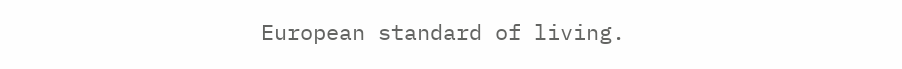European standard of living.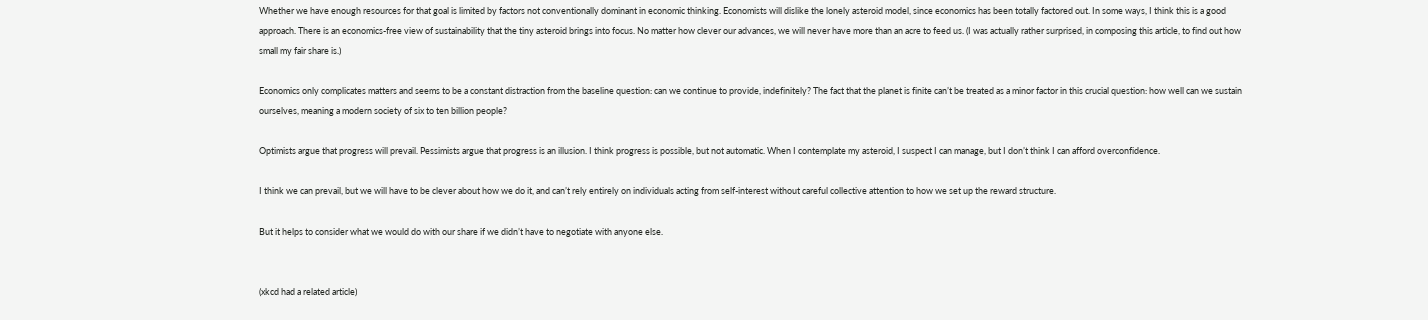Whether we have enough resources for that goal is limited by factors not conventionally dominant in economic thinking. Economists will dislike the lonely asteroid model, since economics has been totally factored out. In some ways, I think this is a good approach. There is an economics-free view of sustainability that the tiny asteroid brings into focus. No matter how clever our advances, we will never have more than an acre to feed us. (I was actually rather surprised, in composing this article, to find out how small my fair share is.)

Economics only complicates matters and seems to be a constant distraction from the baseline question: can we continue to provide, indefinitely? The fact that the planet is finite can’t be treated as a minor factor in this crucial question: how well can we sustain ourselves, meaning a modern society of six to ten billion people?

Optimists argue that progress will prevail. Pessimists argue that progress is an illusion. I think progress is possible, but not automatic. When I contemplate my asteroid, I suspect I can manage, but I don’t think I can afford overconfidence.

I think we can prevail, but we will have to be clever about how we do it, and can’t rely entirely on individuals acting from self-interest without careful collective attention to how we set up the reward structure.

But it helps to consider what we would do with our share if we didn’t have to negotiate with anyone else.


(xkcd had a related article)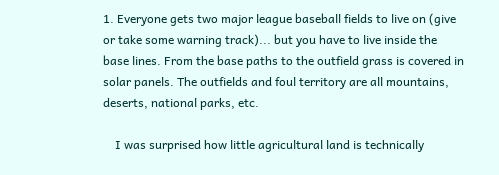1. Everyone gets two major league baseball fields to live on (give or take some warning track)... but you have to live inside the base lines. From the base paths to the outfield grass is covered in solar panels. The outfields and foul territory are all mountains, deserts, national parks, etc.

    I was surprised how little agricultural land is technically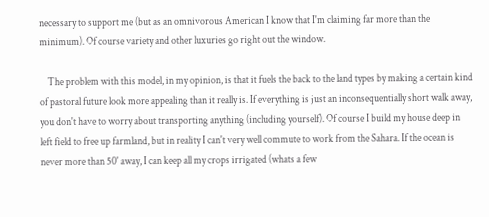necessary to support me (but as an omnivorous American I know that I'm claiming far more than the minimum). Of course variety and other luxuries go right out the window.

    The problem with this model, in my opinion, is that it fuels the back to the land types by making a certain kind of pastoral future look more appealing than it really is. If everything is just an inconsequentially short walk away, you don't have to worry about transporting anything (including yourself). Of course I build my house deep in left field to free up farmland, but in reality I can't very well commute to work from the Sahara. If the ocean is never more than 50' away, I can keep all my crops irrigated (whats a few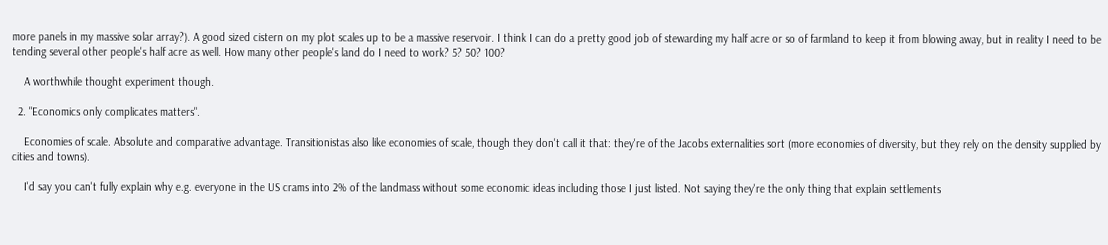more panels in my massive solar array?). A good sized cistern on my plot scales up to be a massive reservoir. I think I can do a pretty good job of stewarding my half acre or so of farmland to keep it from blowing away, but in reality I need to be tending several other people's half acre as well. How many other people's land do I need to work? 5? 50? 100?

    A worthwhile thought experiment though.

  2. "Economics only complicates matters".

    Economies of scale. Absolute and comparative advantage. Transitionistas also like economies of scale, though they don't call it that: they're of the Jacobs externalities sort (more economies of diversity, but they rely on the density supplied by cities and towns).

    I'd say you can't fully explain why e.g. everyone in the US crams into 2% of the landmass without some economic ideas including those I just listed. Not saying they're the only thing that explain settlements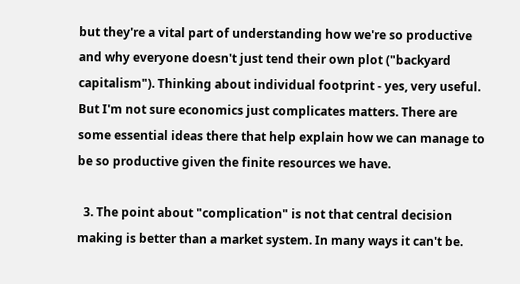but they're a vital part of understanding how we're so productive and why everyone doesn't just tend their own plot ("backyard capitalism"). Thinking about individual footprint - yes, very useful. But I'm not sure economics just complicates matters. There are some essential ideas there that help explain how we can manage to be so productive given the finite resources we have.

  3. The point about "complication" is not that central decision making is better than a market system. In many ways it can't be.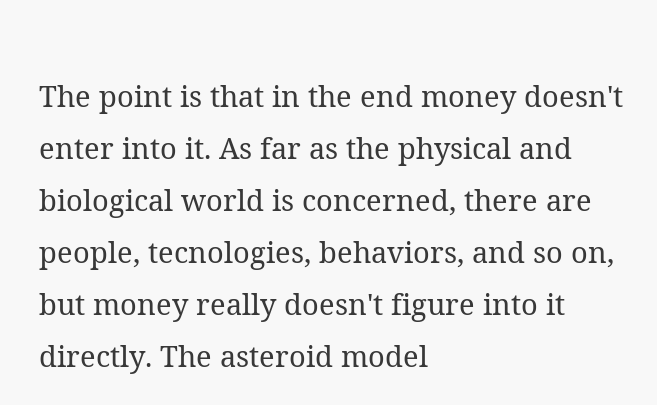The point is that in the end money doesn't enter into it. As far as the physical and biological world is concerned, there are people, tecnologies, behaviors, and so on, but money really doesn't figure into it directly. The asteroid model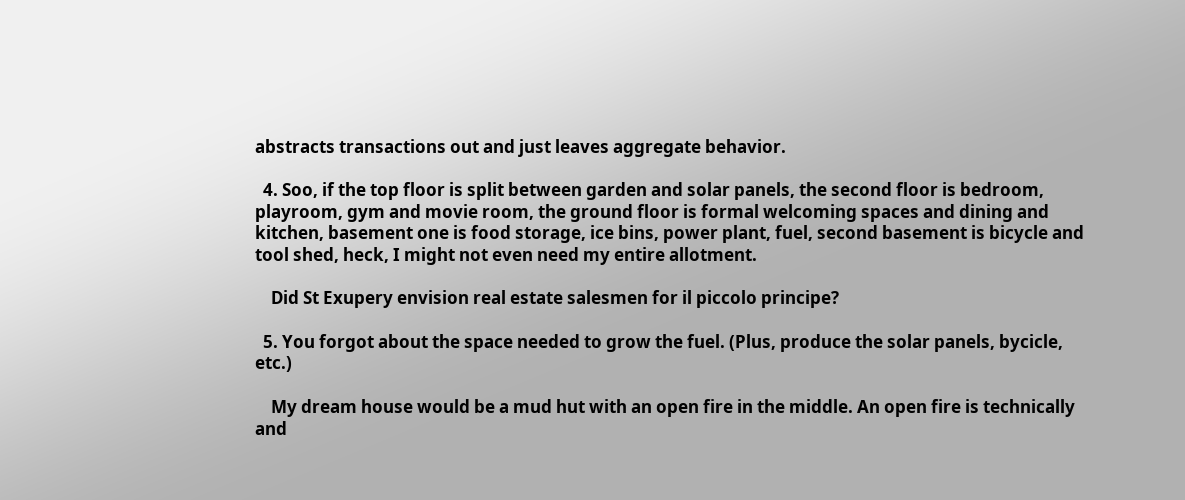abstracts transactions out and just leaves aggregate behavior.

  4. Soo, if the top floor is split between garden and solar panels, the second floor is bedroom, playroom, gym and movie room, the ground floor is formal welcoming spaces and dining and kitchen, basement one is food storage, ice bins, power plant, fuel, second basement is bicycle and tool shed, heck, I might not even need my entire allotment.

    Did St Exupery envision real estate salesmen for il piccolo principe?

  5. You forgot about the space needed to grow the fuel. (Plus, produce the solar panels, bycicle, etc.)

    My dream house would be a mud hut with an open fire in the middle. An open fire is technically and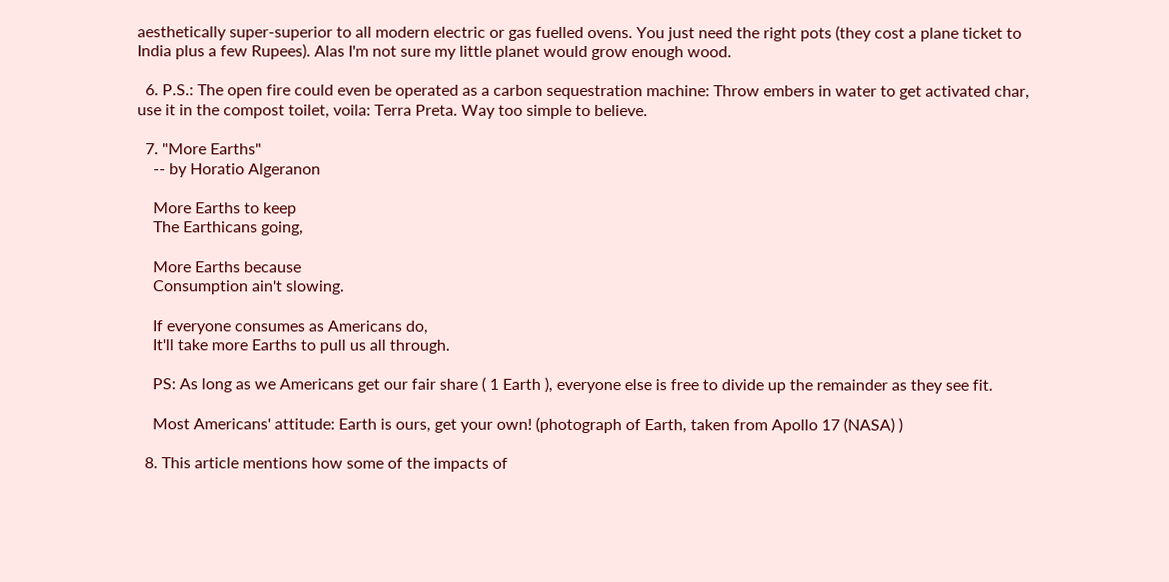aesthetically super-superior to all modern electric or gas fuelled ovens. You just need the right pots (they cost a plane ticket to India plus a few Rupees). Alas I'm not sure my little planet would grow enough wood.

  6. P.S.: The open fire could even be operated as a carbon sequestration machine: Throw embers in water to get activated char, use it in the compost toilet, voila: Terra Preta. Way too simple to believe.

  7. "More Earths"
    -- by Horatio Algeranon

    More Earths to keep
    The Earthicans going,

    More Earths because
    Consumption ain't slowing.

    If everyone consumes as Americans do,
    It'll take more Earths to pull us all through.

    PS: As long as we Americans get our fair share ( 1 Earth ), everyone else is free to divide up the remainder as they see fit.

    Most Americans' attitude: Earth is ours, get your own! (photograph of Earth, taken from Apollo 17 (NASA) )

  8. This article mentions how some of the impacts of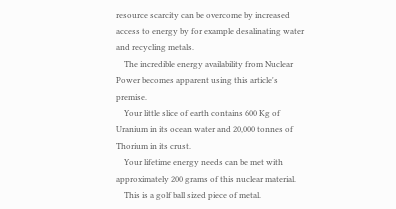resource scarcity can be overcome by increased access to energy by for example desalinating water and recycling metals.
    The incredible energy availability from Nuclear Power becomes apparent using this article's premise.
    Your little slice of earth contains 600 Kg of Uranium in its ocean water and 20,000 tonnes of Thorium in its crust.
    Your lifetime energy needs can be met with approximately 200 grams of this nuclear material.
    This is a golf ball sized piece of metal.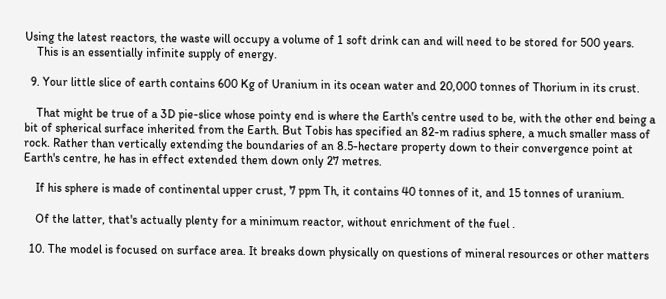Using the latest reactors, the waste will occupy a volume of 1 soft drink can and will need to be stored for 500 years.
    This is an essentially infinite supply of energy.

  9. Your little slice of earth contains 600 Kg of Uranium in its ocean water and 20,000 tonnes of Thorium in its crust.

    That might be true of a 3D pie-slice whose pointy end is where the Earth's centre used to be, with the other end being a bit of spherical surface inherited from the Earth. But Tobis has specified an 82-m radius sphere, a much smaller mass of rock. Rather than vertically extending the boundaries of an 8.5-hectare property down to their convergence point at Earth's centre, he has in effect extended them down only 27 metres.

    If his sphere is made of continental upper crust, 7 ppm Th, it contains 40 tonnes of it, and 15 tonnes of uranium.

    Of the latter, that's actually plenty for a minimum reactor, without enrichment of the fuel .

  10. The model is focused on surface area. It breaks down physically on questions of mineral resources or other matters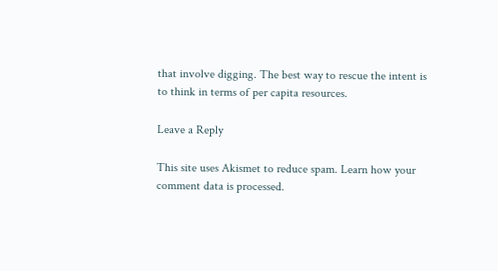that involve digging. The best way to rescue the intent is to think in terms of per capita resources.

Leave a Reply

This site uses Akismet to reduce spam. Learn how your comment data is processed.